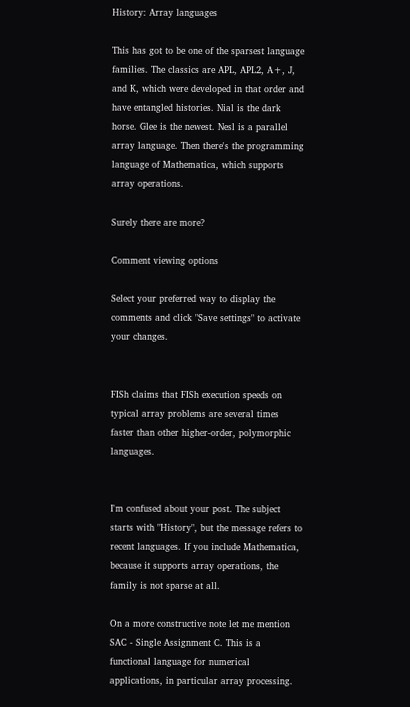History: Array languages

This has got to be one of the sparsest language families. The classics are APL, APL2, A+, J, and K, which were developed in that order and have entangled histories. Nial is the dark horse. Glee is the newest. Nesl is a parallel array language. Then there's the programming language of Mathematica, which supports array operations.

Surely there are more?

Comment viewing options

Select your preferred way to display the comments and click "Save settings" to activate your changes.


FISh claims that FISh execution speeds on typical array problems are several times faster than other higher-order, polymorphic languages.


I'm confused about your post. The subject starts with "History", but the message refers to recent languages. If you include Mathematica, because it supports array operations, the family is not sparse at all.

On a more constructive note let me mention SAC - Single Assignment C. This is a functional language for numerical applications, in particular array processing.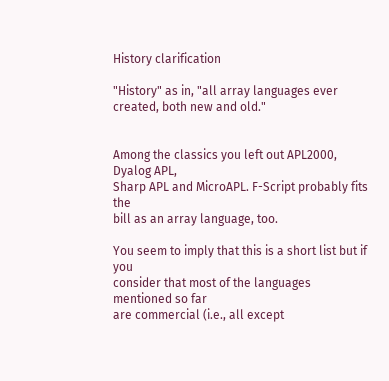History clarification

"History" as in, "all array languages ever created, both new and old."


Among the classics you left out APL2000, Dyalog APL,
Sharp APL and MicroAPL. F-Script probably fits the
bill as an array language, too.

You seem to imply that this is a short list but if you
consider that most of the languages mentioned so far
are commercial (i.e., all except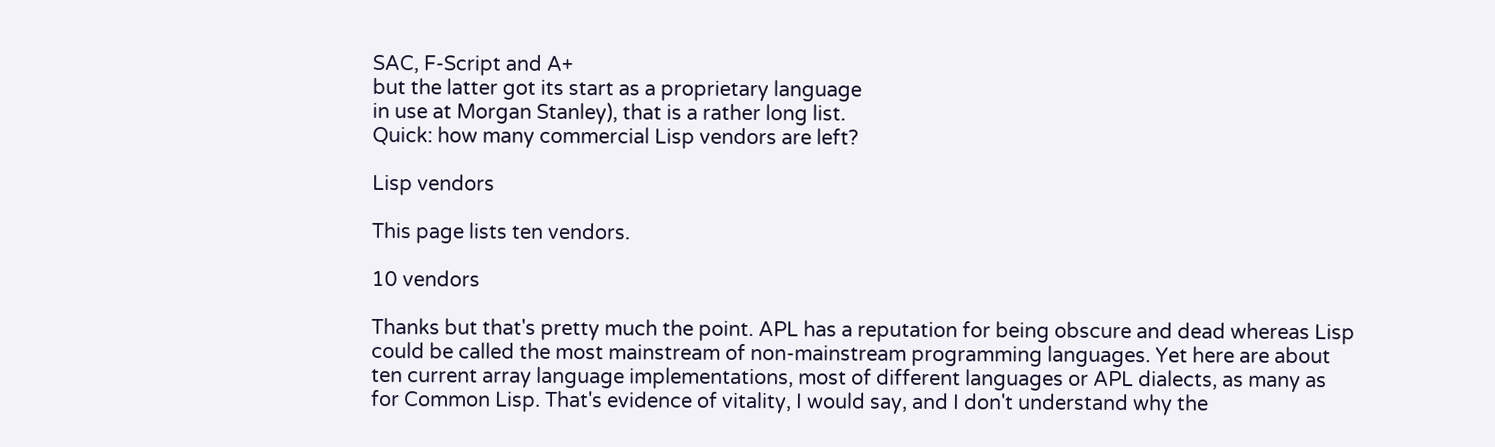SAC, F-Script and A+
but the latter got its start as a proprietary language
in use at Morgan Stanley), that is a rather long list.
Quick: how many commercial Lisp vendors are left?

Lisp vendors

This page lists ten vendors.

10 vendors

Thanks but that's pretty much the point. APL has a reputation for being obscure and dead whereas Lisp could be called the most mainstream of non-mainstream programming languages. Yet here are about ten current array language implementations, most of different languages or APL dialects, as many as for Common Lisp. That's evidence of vitality, I would say, and I don't understand why the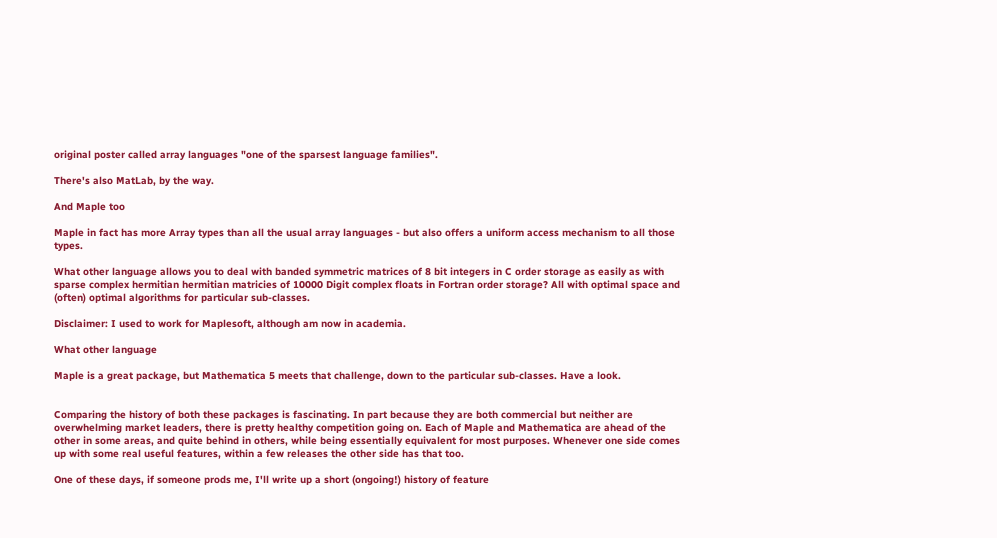original poster called array languages "one of the sparsest language families".

There's also MatLab, by the way.

And Maple too

Maple in fact has more Array types than all the usual array languages - but also offers a uniform access mechanism to all those types.

What other language allows you to deal with banded symmetric matrices of 8 bit integers in C order storage as easily as with sparse complex hermitian hermitian matricies of 10000 Digit complex floats in Fortran order storage? All with optimal space and (often) optimal algorithms for particular sub-classes.

Disclaimer: I used to work for Maplesoft, although am now in academia.

What other language

Maple is a great package, but Mathematica 5 meets that challenge, down to the particular sub-classes. Have a look.


Comparing the history of both these packages is fascinating. In part because they are both commercial but neither are overwhelming market leaders, there is pretty healthy competition going on. Each of Maple and Mathematica are ahead of the other in some areas, and quite behind in others, while being essentially equivalent for most purposes. Whenever one side comes up with some real useful features, within a few releases the other side has that too.

One of these days, if someone prods me, I'll write up a short (ongoing!) history of feature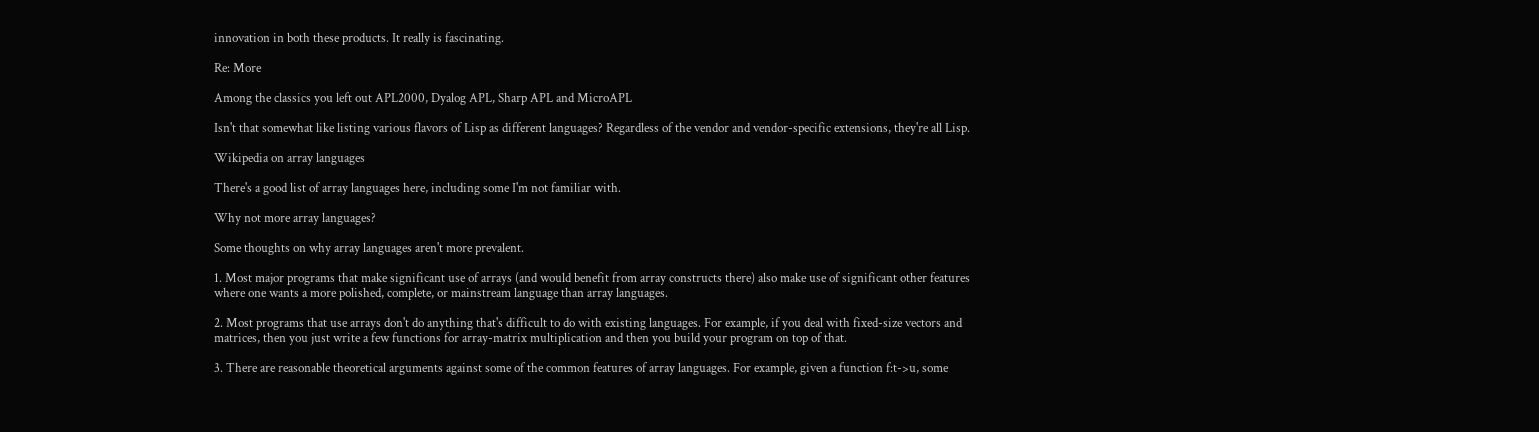innovation in both these products. It really is fascinating.

Re: More

Among the classics you left out APL2000, Dyalog APL, Sharp APL and MicroAPL

Isn't that somewhat like listing various flavors of Lisp as different languages? Regardless of the vendor and vendor-specific extensions, they're all Lisp.

Wikipedia on array languages

There's a good list of array languages here, including some I'm not familiar with.

Why not more array languages?

Some thoughts on why array languages aren't more prevalent.

1. Most major programs that make significant use of arrays (and would benefit from array constructs there) also make use of significant other features where one wants a more polished, complete, or mainstream language than array languages.

2. Most programs that use arrays don't do anything that's difficult to do with existing languages. For example, if you deal with fixed-size vectors and matrices, then you just write a few functions for array-matrix multiplication and then you build your program on top of that.

3. There are reasonable theoretical arguments against some of the common features of array languages. For example, given a function f:t->u, some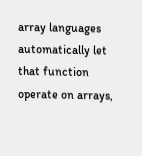array languages automatically let that function operate on arrays,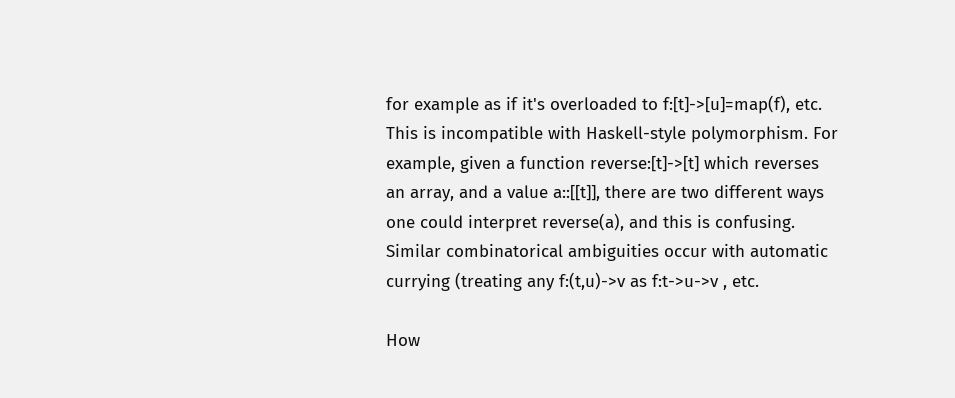for example as if it's overloaded to f:[t]->[u]=map(f), etc. This is incompatible with Haskell-style polymorphism. For example, given a function reverse:[t]->[t] which reverses an array, and a value a::[[t]], there are two different ways one could interpret reverse(a), and this is confusing. Similar combinatorical ambiguities occur with automatic currying (treating any f:(t,u)->v as f:t->u->v , etc.

How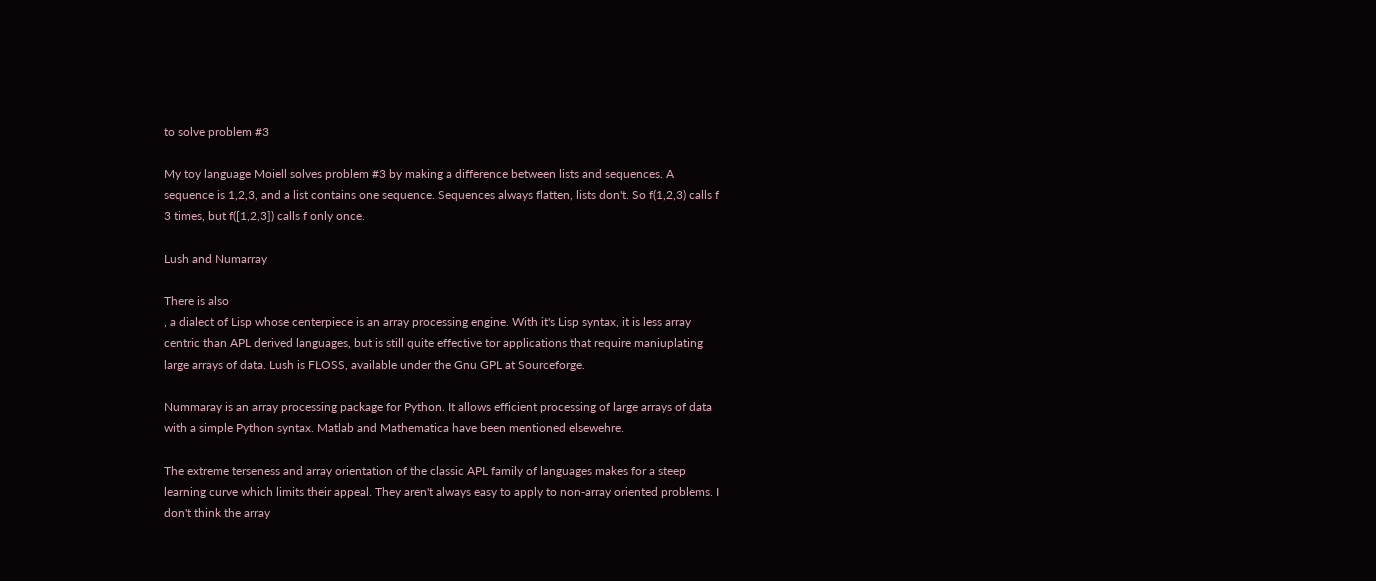to solve problem #3

My toy language Moiell solves problem #3 by making a difference between lists and sequences. A sequence is 1,2,3, and a list contains one sequence. Sequences always flatten, lists don't. So f(1,2,3) calls f 3 times, but f([1,2,3]) calls f only once.

Lush and Numarray

There is also
, a dialect of Lisp whose centerpiece is an array processing engine. With it's Lisp syntax, it is less array centric than APL derived languages, but is still quite effective tor applications that require maniuplating large arrays of data. Lush is FLOSS, available under the Gnu GPL at Sourceforge.

Nummaray is an array processing package for Python. It allows efficient processing of large arrays of data with a simple Python syntax. Matlab and Mathematica have been mentioned elsewehre.

The extreme terseness and array orientation of the classic APL family of languages makes for a steep learning curve which limits their appeal. They aren't always easy to apply to non-array oriented problems. I don't think the array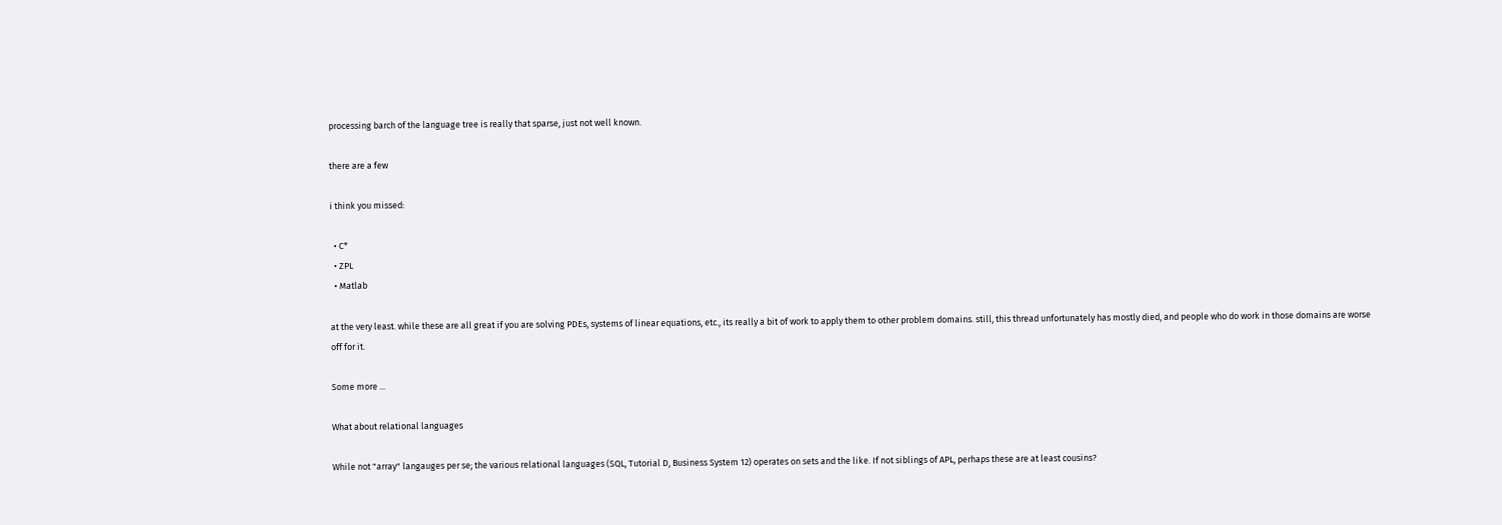processing barch of the language tree is really that sparse, just not well known.

there are a few

i think you missed:

  • C*
  • ZPL
  • Matlab

at the very least. while these are all great if you are solving PDEs, systems of linear equations, etc., its really a bit of work to apply them to other problem domains. still, this thread unfortunately has mostly died, and people who do work in those domains are worse
off for it.

Some more ...

What about relational languages

While not "array" langauges per se; the various relational languages (SQL, Tutorial D, Business System 12) operates on sets and the like. If not siblings of APL, perhaps these are at least cousins?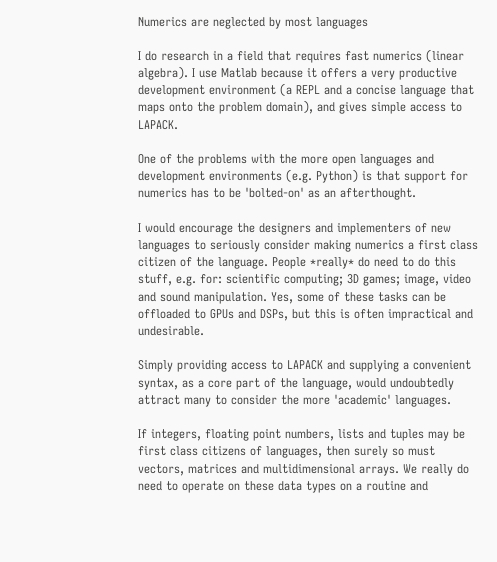Numerics are neglected by most languages

I do research in a field that requires fast numerics (linear algebra). I use Matlab because it offers a very productive development environment (a REPL and a concise language that maps onto the problem domain), and gives simple access to LAPACK.

One of the problems with the more open languages and development environments (e.g. Python) is that support for numerics has to be 'bolted-on' as an afterthought.

I would encourage the designers and implementers of new languages to seriously consider making numerics a first class citizen of the language. People *really* do need to do this stuff, e.g. for: scientific computing; 3D games; image, video and sound manipulation. Yes, some of these tasks can be offloaded to GPUs and DSPs, but this is often impractical and undesirable.

Simply providing access to LAPACK and supplying a convenient syntax, as a core part of the language, would undoubtedly attract many to consider the more 'academic' languages.

If integers, floating point numbers, lists and tuples may be first class citizens of languages, then surely so must vectors, matrices and multidimensional arrays. We really do need to operate on these data types on a routine and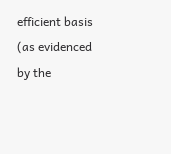efficient basis (as evidenced by the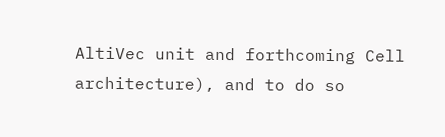AltiVec unit and forthcoming Cell architecture), and to do so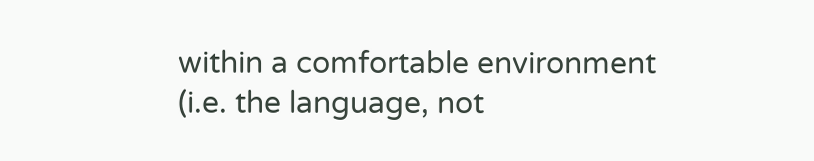within a comfortable environment (i.e. the language, not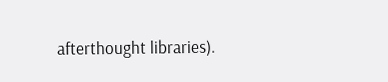afterthought libraries).